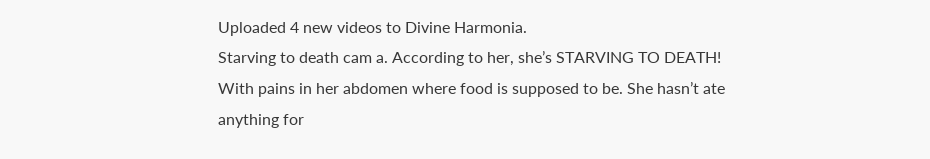Uploaded 4 new videos to Divine Harmonia.
Starving to death cam a. According to her, she’s STARVING TO DEATH! With pains in her abdomen where food is supposed to be. She hasn’t ate anything for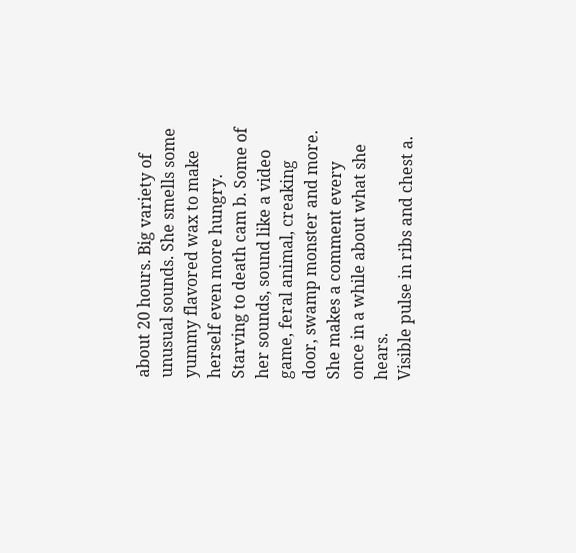about 20 hours. Big variety of unusual sounds. She smells some yummy flavored wax to make herself even more hungry.
Starving to death cam b. Some of her sounds, sound like a video game, feral animal, creaking door, swamp monster and more. She makes a comment every once in a while about what she hears.
Visible pulse in ribs and chest a.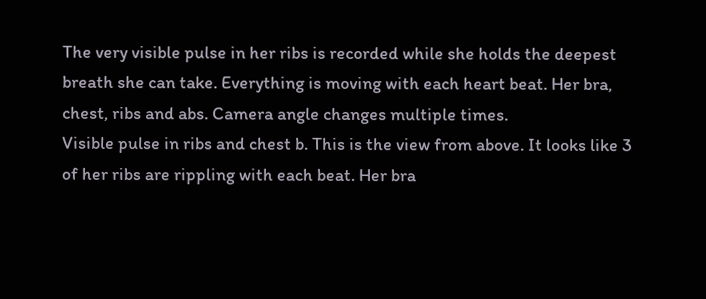The very visible pulse in her ribs is recorded while she holds the deepest breath she can take. Everything is moving with each heart beat. Her bra, chest, ribs and abs. Camera angle changes multiple times.
Visible pulse in ribs and chest b. This is the view from above. It looks like 3 of her ribs are rippling with each beat. Her bra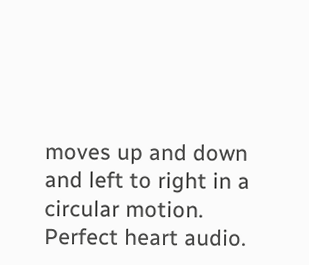moves up and down and left to right in a circular motion. Perfect heart audio.